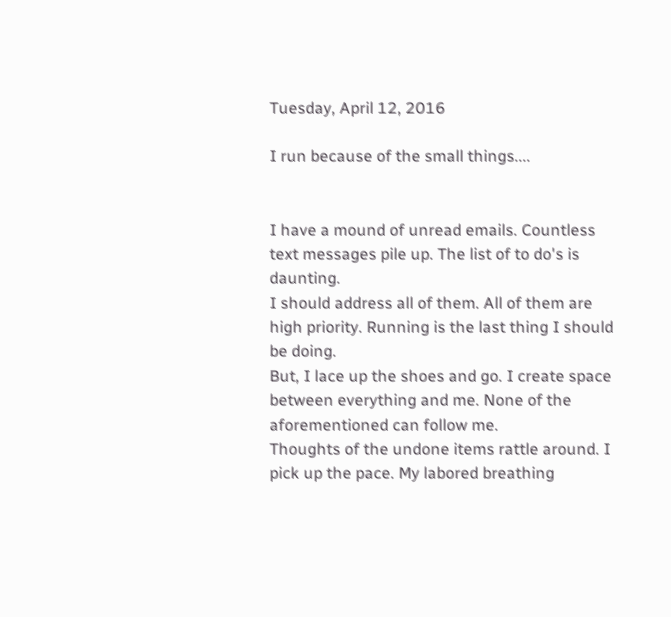Tuesday, April 12, 2016

I run because of the small things....


I have a mound of unread emails. Countless text messages pile up. The list of to do's is daunting.
I should address all of them. All of them are high priority. Running is the last thing I should be doing.
But, I lace up the shoes and go. I create space between everything and me. None of the aforementioned can follow me.
Thoughts of the undone items rattle around. I pick up the pace. My labored breathing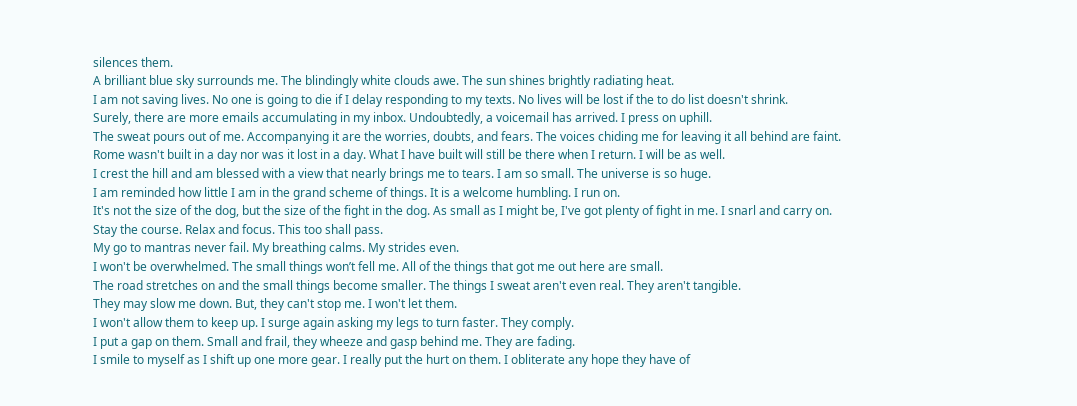silences them.
A brilliant blue sky surrounds me. The blindingly white clouds awe. The sun shines brightly radiating heat.
I am not saving lives. No one is going to die if I delay responding to my texts. No lives will be lost if the to do list doesn't shrink.
Surely, there are more emails accumulating in my inbox. Undoubtedly, a voicemail has arrived. I press on uphill.
The sweat pours out of me. Accompanying it are the worries, doubts, and fears. The voices chiding me for leaving it all behind are faint.
Rome wasn't built in a day nor was it lost in a day. What I have built will still be there when I return. I will be as well.
I crest the hill and am blessed with a view that nearly brings me to tears. I am so small. The universe is so huge.
I am reminded how little I am in the grand scheme of things. It is a welcome humbling. I run on.
It's not the size of the dog, but the size of the fight in the dog. As small as I might be, I've got plenty of fight in me. I snarl and carry on.
Stay the course. Relax and focus. This too shall pass.
My go to mantras never fail. My breathing calms. My strides even.
I won't be overwhelmed. The small things won’t fell me. All of the things that got me out here are small.
The road stretches on and the small things become smaller. The things I sweat aren't even real. They aren't tangible.
They may slow me down. But, they can't stop me. I won't let them.
I won't allow them to keep up. I surge again asking my legs to turn faster. They comply.
I put a gap on them. Small and frail, they wheeze and gasp behind me. They are fading.
I smile to myself as I shift up one more gear. I really put the hurt on them. I obliterate any hope they have of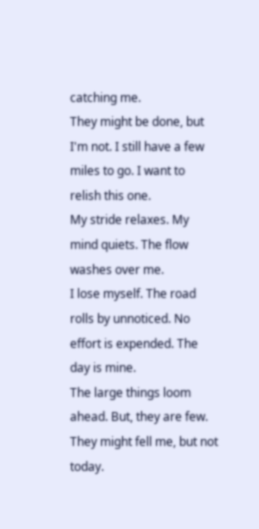catching me.
They might be done, but I'm not. I still have a few miles to go. I want to relish this one.
My stride relaxes. My mind quiets. The flow washes over me.
I lose myself. The road rolls by unnoticed. No effort is expended. The day is mine.
The large things loom ahead. But, they are few. They might fell me, but not today.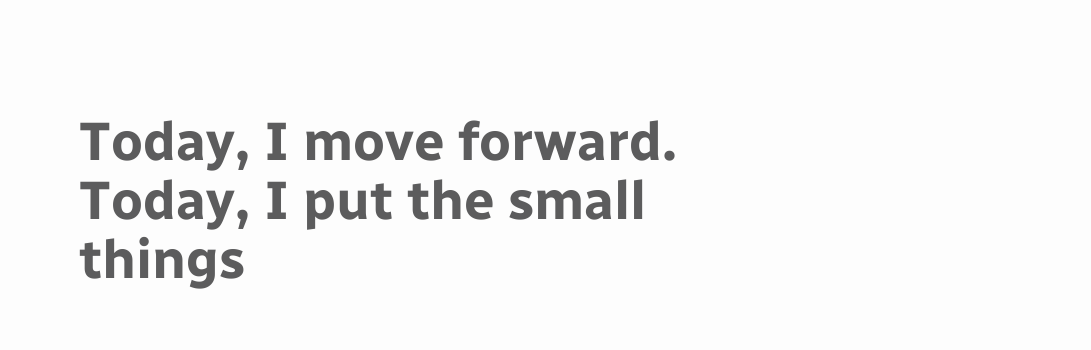Today, I move forward. Today, I put the small things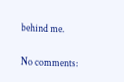behind me.

No comments: